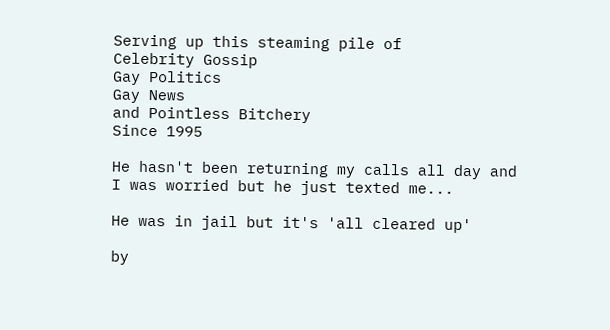Serving up this steaming pile of
Celebrity Gossip
Gay Politics
Gay News
and Pointless Bitchery
Since 1995

He hasn't been returning my calls all day and I was worried but he just texted me...

He was in jail but it's 'all cleared up'

by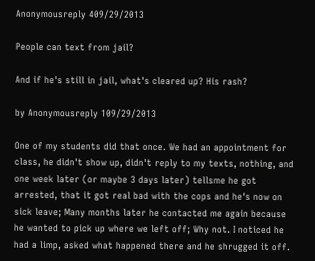Anonymousreply 409/29/2013

People can text from jail?

And if he's still in jail, what's cleared up? His rash?

by Anonymousreply 109/29/2013

One of my students did that once. We had an appointment for class, he didn't show up, didn't reply to my texts, nothing, and one week later (or maybe 3 days later) tellsme he got arrested, that it got real bad with the cops and he's now on sick leave; Many months later he contacted me again because he wanted to pick up where we left off; Why not. I noticed he had a limp, asked what happened there and he shrugged it off.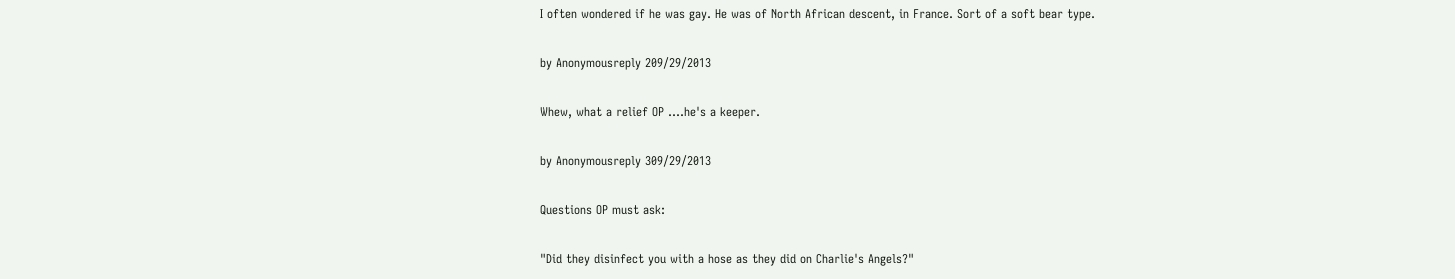I often wondered if he was gay. He was of North African descent, in France. Sort of a soft bear type.

by Anonymousreply 209/29/2013

Whew, what a relief OP ....he's a keeper.

by Anonymousreply 309/29/2013

Questions OP must ask:

"Did they disinfect you with a hose as they did on Charlie's Angels?"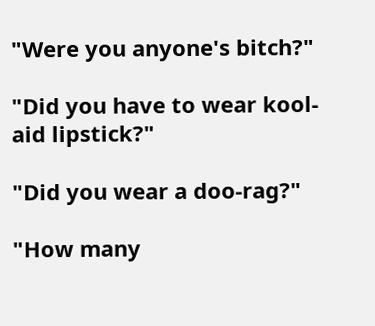"Were you anyone's bitch?"

"Did you have to wear kool-aid lipstick?"

"Did you wear a doo-rag?"

"How many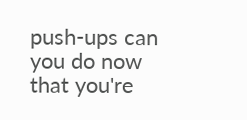push-ups can you do now that you're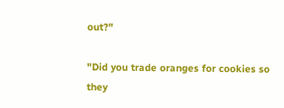out?"

"Did you trade oranges for cookies so they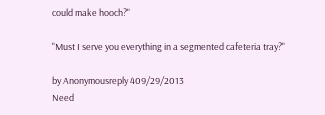could make hooch?"

"Must I serve you everything in a segmented cafeteria tray?"

by Anonymousreply 409/29/2013
Need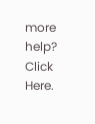more help? Click Here.